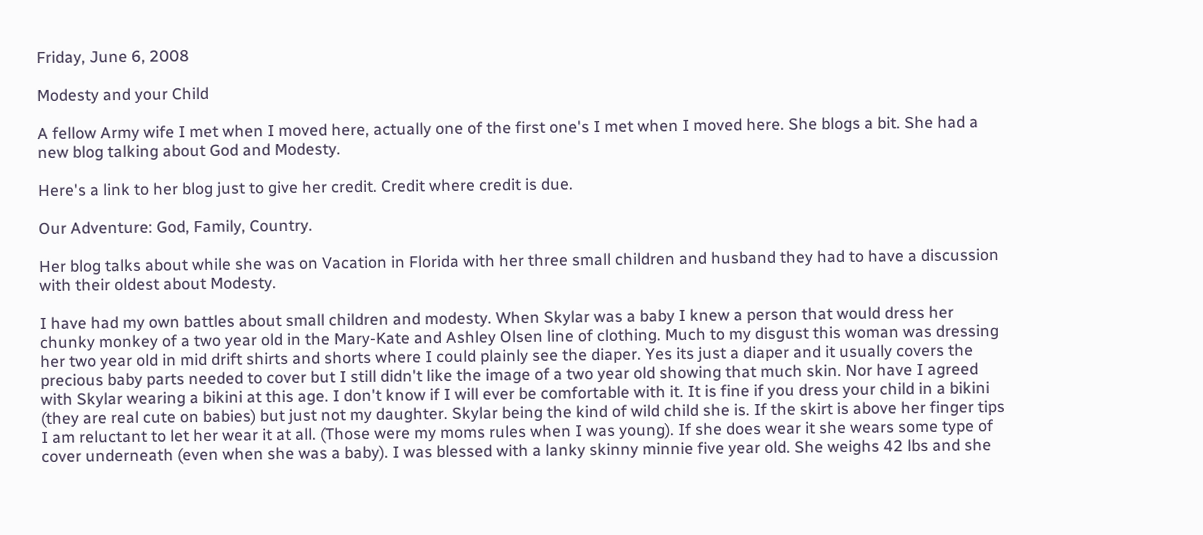Friday, June 6, 2008

Modesty and your Child

A fellow Army wife I met when I moved here, actually one of the first one's I met when I moved here. She blogs a bit. She had a new blog talking about God and Modesty.

Here's a link to her blog just to give her credit. Credit where credit is due.

Our Adventure: God, Family, Country.

Her blog talks about while she was on Vacation in Florida with her three small children and husband they had to have a discussion with their oldest about Modesty.

I have had my own battles about small children and modesty. When Skylar was a baby I knew a person that would dress her chunky monkey of a two year old in the Mary-Kate and Ashley Olsen line of clothing. Much to my disgust this woman was dressing her two year old in mid drift shirts and shorts where I could plainly see the diaper. Yes its just a diaper and it usually covers the precious baby parts needed to cover but I still didn't like the image of a two year old showing that much skin. Nor have I agreed with Skylar wearing a bikini at this age. I don't know if I will ever be comfortable with it. It is fine if you dress your child in a bikini (they are real cute on babies) but just not my daughter. Skylar being the kind of wild child she is. If the skirt is above her finger tips I am reluctant to let her wear it at all. (Those were my moms rules when I was young). If she does wear it she wears some type of cover underneath (even when she was a baby). I was blessed with a lanky skinny minnie five year old. She weighs 42 lbs and she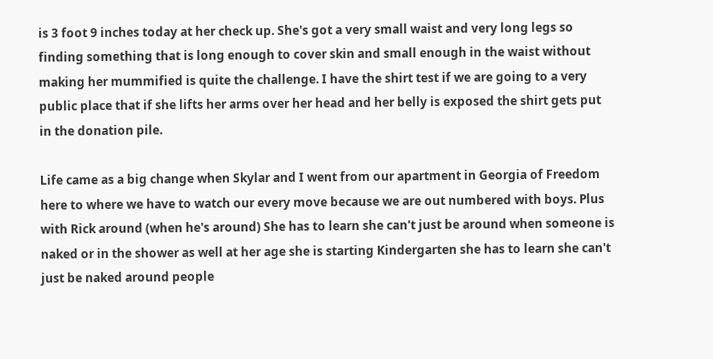is 3 foot 9 inches today at her check up. She's got a very small waist and very long legs so finding something that is long enough to cover skin and small enough in the waist without making her mummified is quite the challenge. I have the shirt test if we are going to a very public place that if she lifts her arms over her head and her belly is exposed the shirt gets put in the donation pile.

Life came as a big change when Skylar and I went from our apartment in Georgia of Freedom here to where we have to watch our every move because we are out numbered with boys. Plus with Rick around (when he's around) She has to learn she can't just be around when someone is naked or in the shower as well at her age she is starting Kindergarten she has to learn she can't just be naked around people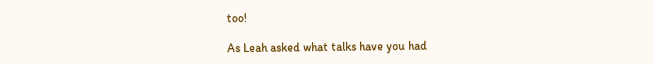too!

As Leah asked what talks have you had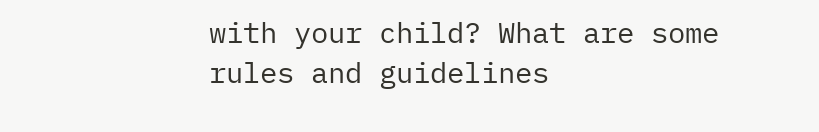with your child? What are some rules and guidelines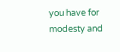you have for modesty and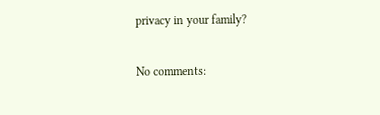privacy in your family?

No comments: